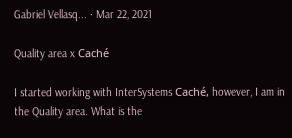Gabriel Vellasq... · Mar 22, 2021

Quality area x Caché

I started working with InterSystems Caché, however, I am in the Quality area. What is the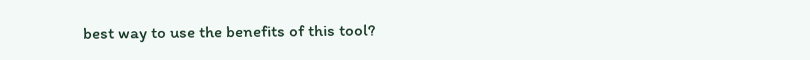best way to use the benefits of this tool?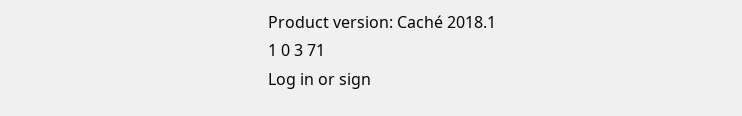Product version: Caché 2018.1
1 0 3 71
Log in or sign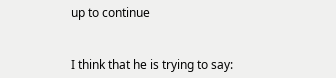up to continue


I think that he is trying to say: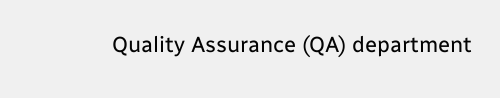Quality Assurance (QA) department